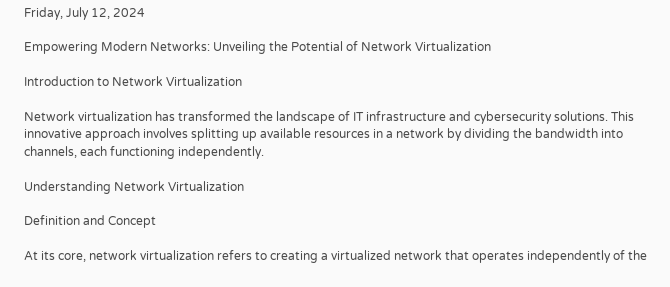Friday, July 12, 2024

Empowering Modern Networks: Unveiling the Potential of Network Virtualization

Introduction to Network Virtualization

Network virtualization has transformed the landscape of IT infrastructure and cybersecurity solutions. This innovative approach involves splitting up available resources in a network by dividing the bandwidth into channels, each functioning independently.

Understanding Network Virtualization

Definition and Concept

At its core, network virtualization refers to creating a virtualized network that operates independently of the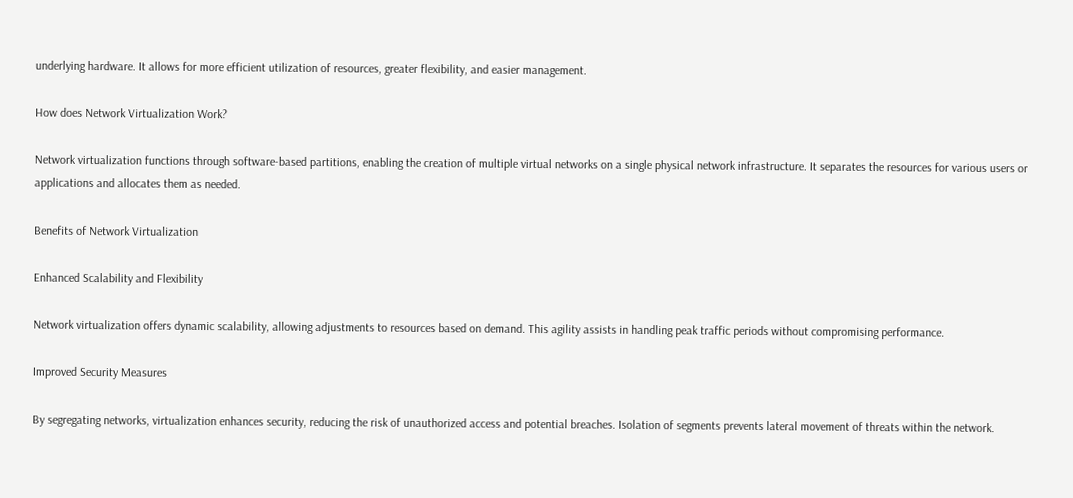underlying hardware. It allows for more efficient utilization of resources, greater flexibility, and easier management.

How does Network Virtualization Work?

Network virtualization functions through software-based partitions, enabling the creation of multiple virtual networks on a single physical network infrastructure. It separates the resources for various users or applications and allocates them as needed.

Benefits of Network Virtualization

Enhanced Scalability and Flexibility

Network virtualization offers dynamic scalability, allowing adjustments to resources based on demand. This agility assists in handling peak traffic periods without compromising performance.

Improved Security Measures

By segregating networks, virtualization enhances security, reducing the risk of unauthorized access and potential breaches. Isolation of segments prevents lateral movement of threats within the network.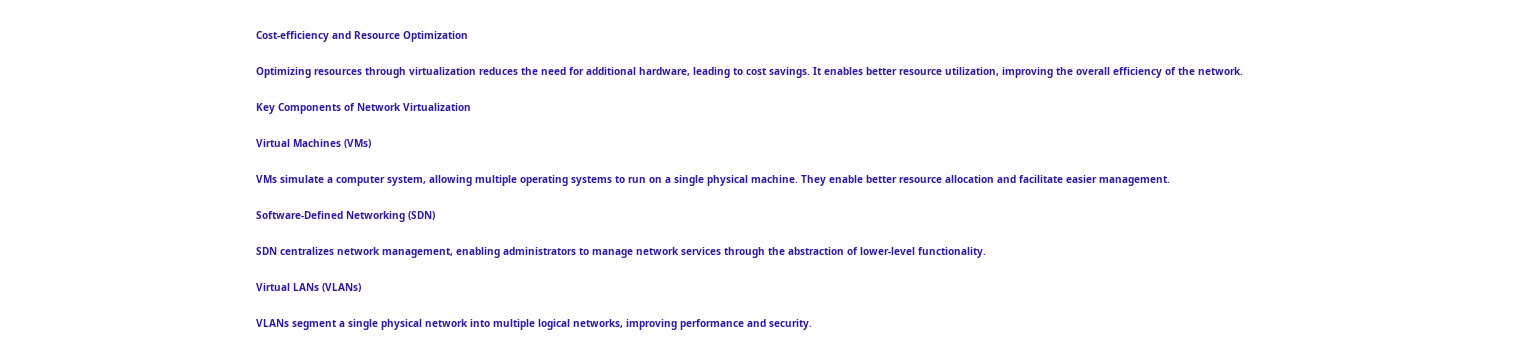Cost-efficiency and Resource Optimization

Optimizing resources through virtualization reduces the need for additional hardware, leading to cost savings. It enables better resource utilization, improving the overall efficiency of the network.

Key Components of Network Virtualization

Virtual Machines (VMs)

VMs simulate a computer system, allowing multiple operating systems to run on a single physical machine. They enable better resource allocation and facilitate easier management.

Software-Defined Networking (SDN)

SDN centralizes network management, enabling administrators to manage network services through the abstraction of lower-level functionality.

Virtual LANs (VLANs)

VLANs segment a single physical network into multiple logical networks, improving performance and security.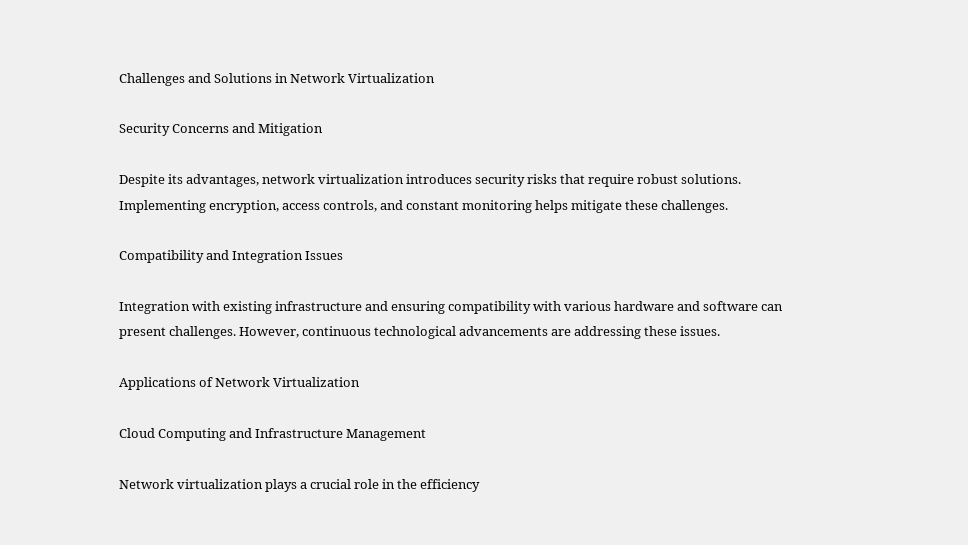Challenges and Solutions in Network Virtualization

Security Concerns and Mitigation

Despite its advantages, network virtualization introduces security risks that require robust solutions. Implementing encryption, access controls, and constant monitoring helps mitigate these challenges.

Compatibility and Integration Issues

Integration with existing infrastructure and ensuring compatibility with various hardware and software can present challenges. However, continuous technological advancements are addressing these issues.

Applications of Network Virtualization

Cloud Computing and Infrastructure Management

Network virtualization plays a crucial role in the efficiency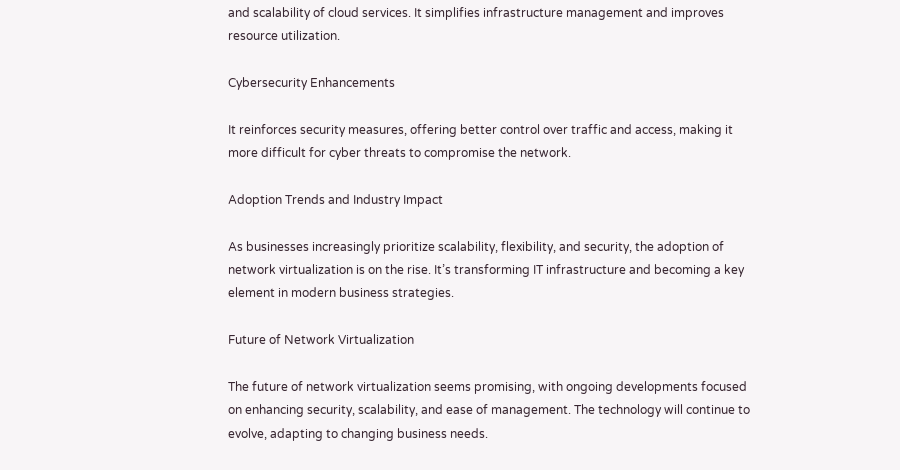and scalability of cloud services. It simplifies infrastructure management and improves resource utilization.

Cybersecurity Enhancements

It reinforces security measures, offering better control over traffic and access, making it more difficult for cyber threats to compromise the network.

Adoption Trends and Industry Impact

As businesses increasingly prioritize scalability, flexibility, and security, the adoption of network virtualization is on the rise. It’s transforming IT infrastructure and becoming a key element in modern business strategies.

Future of Network Virtualization

The future of network virtualization seems promising, with ongoing developments focused on enhancing security, scalability, and ease of management. The technology will continue to evolve, adapting to changing business needs.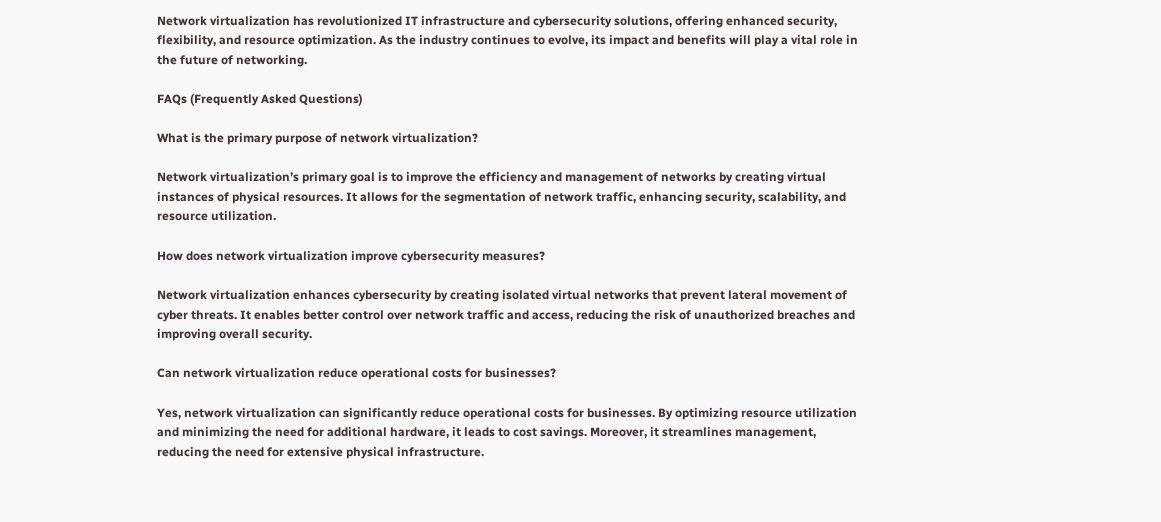Network virtualization has revolutionized IT infrastructure and cybersecurity solutions, offering enhanced security, flexibility, and resource optimization. As the industry continues to evolve, its impact and benefits will play a vital role in the future of networking.

FAQs (Frequently Asked Questions)

What is the primary purpose of network virtualization?

Network virtualization’s primary goal is to improve the efficiency and management of networks by creating virtual instances of physical resources. It allows for the segmentation of network traffic, enhancing security, scalability, and resource utilization.

How does network virtualization improve cybersecurity measures?

Network virtualization enhances cybersecurity by creating isolated virtual networks that prevent lateral movement of cyber threats. It enables better control over network traffic and access, reducing the risk of unauthorized breaches and improving overall security.

Can network virtualization reduce operational costs for businesses?

Yes, network virtualization can significantly reduce operational costs for businesses. By optimizing resource utilization and minimizing the need for additional hardware, it leads to cost savings. Moreover, it streamlines management, reducing the need for extensive physical infrastructure.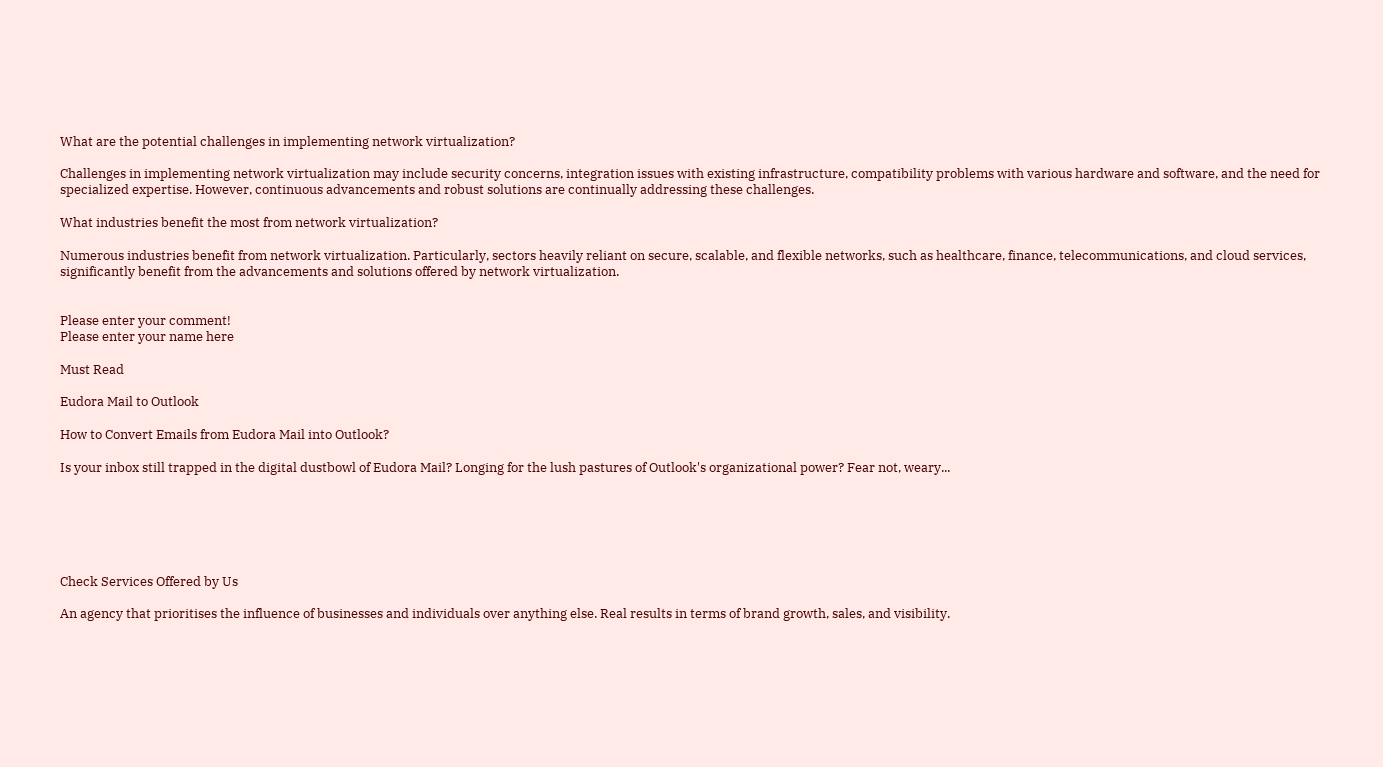What are the potential challenges in implementing network virtualization?

Challenges in implementing network virtualization may include security concerns, integration issues with existing infrastructure, compatibility problems with various hardware and software, and the need for specialized expertise. However, continuous advancements and robust solutions are continually addressing these challenges.

What industries benefit the most from network virtualization?

Numerous industries benefit from network virtualization. Particularly, sectors heavily reliant on secure, scalable, and flexible networks, such as healthcare, finance, telecommunications, and cloud services, significantly benefit from the advancements and solutions offered by network virtualization.


Please enter your comment!
Please enter your name here

Must Read

Eudora Mail to Outlook

How to Convert Emails from Eudora Mail into Outlook?

Is your inbox still trapped in the digital dustbowl of Eudora Mail? Longing for the lush pastures of Outlook's organizational power? Fear not, weary...






Check Services Offered by Us

An agency that prioritises the influence of businesses and individuals over anything else. Real results in terms of brand growth, sales, and visibility.